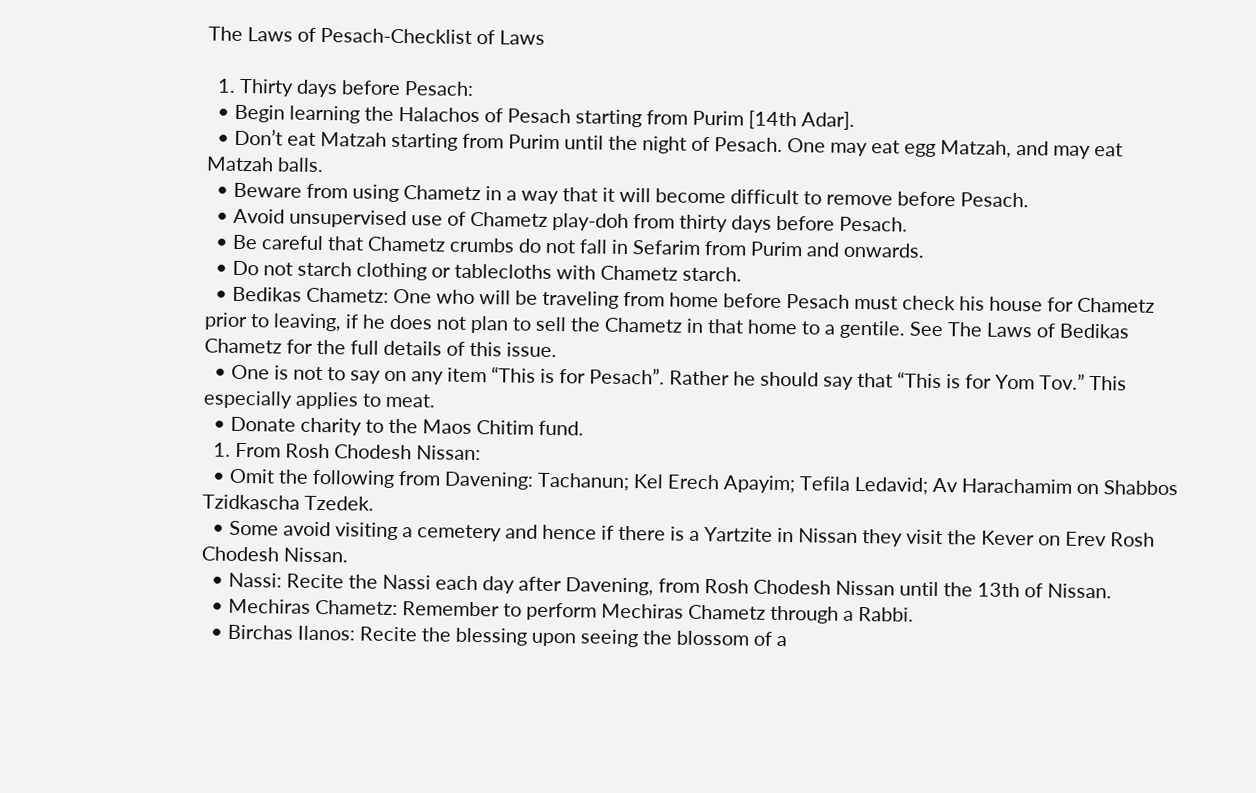The Laws of Pesach-Checklist of Laws

  1. Thirty days before Pesach:
  • Begin learning the Halachos of Pesach starting from Purim [14th Adar].
  • Don’t eat Matzah starting from Purim until the night of Pesach. One may eat egg Matzah, and may eat Matzah balls.
  • Beware from using Chametz in a way that it will become difficult to remove before Pesach.
  • Avoid unsupervised use of Chametz play-doh from thirty days before Pesach.
  • Be careful that Chametz crumbs do not fall in Sefarim from Purim and onwards.
  • Do not starch clothing or tablecloths with Chametz starch.
  • Bedikas Chametz: One who will be traveling from home before Pesach must check his house for Chametz prior to leaving, if he does not plan to sell the Chametz in that home to a gentile. See The Laws of Bedikas Chametz for the full details of this issue.
  • One is not to say on any item “This is for Pesach”. Rather he should say that “This is for Yom Tov.” This especially applies to meat.
  • Donate charity to the Maos Chitim fund.
  1. From Rosh Chodesh Nissan:
  • Omit the following from Davening: Tachanun; Kel Erech Apayim; Tefila Ledavid; Av Harachamim on Shabbos Tzidkascha Tzedek.
  • Some avoid visiting a cemetery and hence if there is a Yartzite in Nissan they visit the Kever on Erev Rosh Chodesh Nissan.
  • Nassi: Recite the Nassi each day after Davening, from Rosh Chodesh Nissan until the 13th of Nissan.
  • Mechiras Chametz: Remember to perform Mechiras Chametz through a Rabbi.
  • Birchas Ilanos: Recite the blessing upon seeing the blossom of a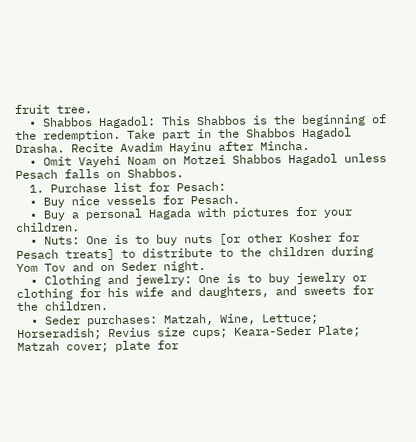fruit tree.
  • Shabbos Hagadol: This Shabbos is the beginning of the redemption. Take part in the Shabbos Hagadol Drasha. Recite Avadim Hayinu after Mincha.
  • Omit Vayehi Noam on Motzei Shabbos Hagadol unless Pesach falls on Shabbos.
  1. Purchase list for Pesach:
  • Buy nice vessels for Pesach.
  • Buy a personal Hagada with pictures for your children.
  • Nuts: One is to buy nuts [or other Kosher for Pesach treats] to distribute to the children during Yom Tov and on Seder night.
  • Clothing and jewelry: One is to buy jewelry or clothing for his wife and daughters, and sweets for the children.
  • Seder purchases: Matzah, Wine, Lettuce; Horseradish; Revius size cups; Keara-Seder Plate; Matzah cover; plate for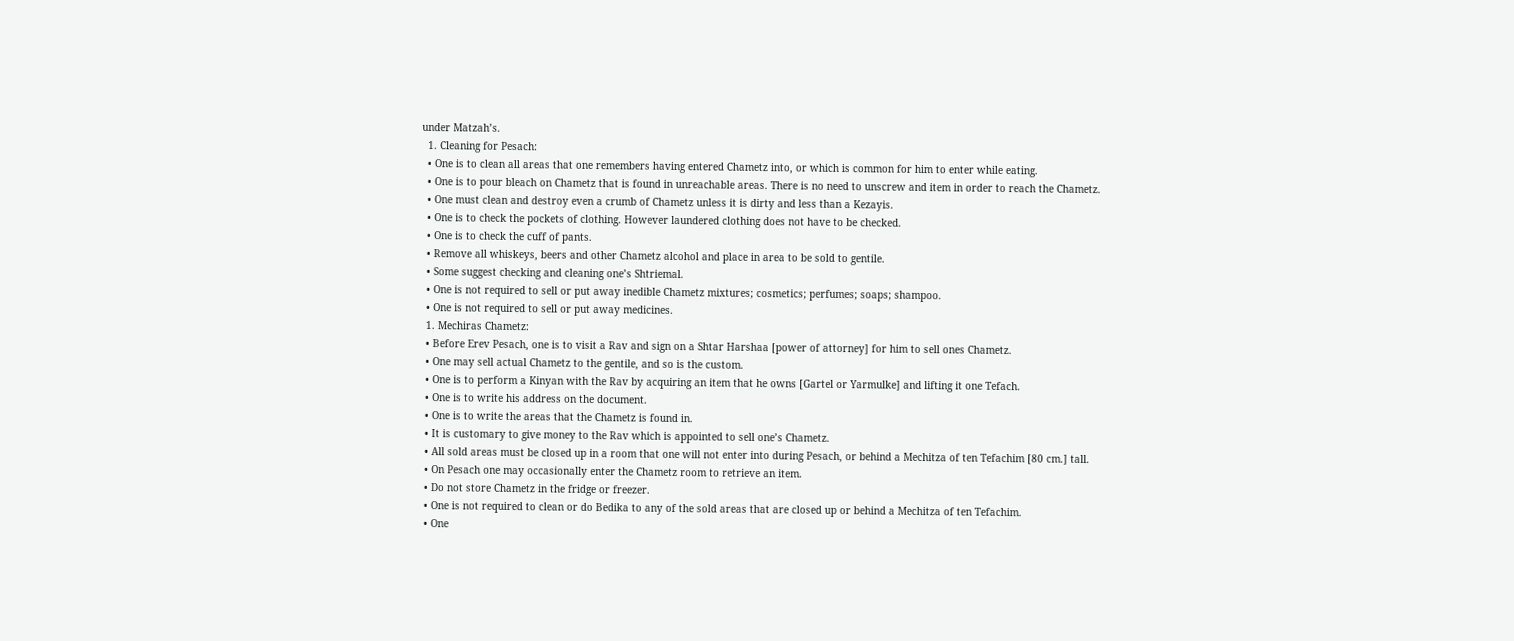under Matzah’s.
  1. Cleaning for Pesach:
  • One is to clean all areas that one remembers having entered Chametz into, or which is common for him to enter while eating.
  • One is to pour bleach on Chametz that is found in unreachable areas. There is no need to unscrew and item in order to reach the Chametz.
  • One must clean and destroy even a crumb of Chametz unless it is dirty and less than a Kezayis.
  • One is to check the pockets of clothing. However laundered clothing does not have to be checked.
  • One is to check the cuff of pants.
  • Remove all whiskeys, beers and other Chametz alcohol and place in area to be sold to gentile.
  • Some suggest checking and cleaning one’s Shtriemal.
  • One is not required to sell or put away inedible Chametz mixtures; cosmetics; perfumes; soaps; shampoo.
  • One is not required to sell or put away medicines.
  1. Mechiras Chametz:
  • Before Erev Pesach, one is to visit a Rav and sign on a Shtar Harshaa [power of attorney] for him to sell ones Chametz.
  • One may sell actual Chametz to the gentile, and so is the custom.
  • One is to perform a Kinyan with the Rav by acquiring an item that he owns [Gartel or Yarmulke] and lifting it one Tefach.
  • One is to write his address on the document.
  • One is to write the areas that the Chametz is found in.
  • It is customary to give money to the Rav which is appointed to sell one’s Chametz.
  • All sold areas must be closed up in a room that one will not enter into during Pesach, or behind a Mechitza of ten Tefachim [80 cm.] tall.
  • On Pesach one may occasionally enter the Chametz room to retrieve an item.
  • Do not store Chametz in the fridge or freezer.
  • One is not required to clean or do Bedika to any of the sold areas that are closed up or behind a Mechitza of ten Tefachim.
  • One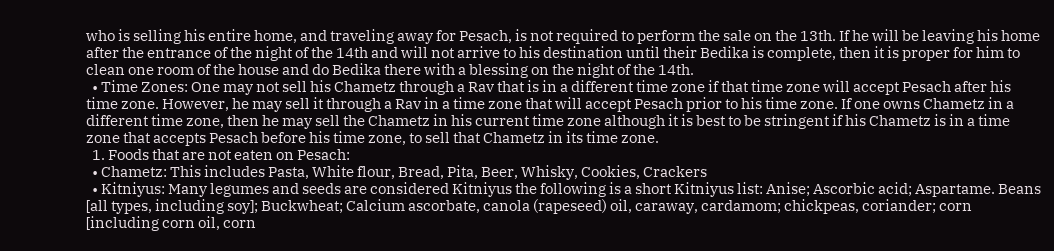who is selling his entire home, and traveling away for Pesach, is not required to perform the sale on the 13th. If he will be leaving his home after the entrance of the night of the 14th and will not arrive to his destination until their Bedika is complete, then it is proper for him to clean one room of the house and do Bedika there with a blessing on the night of the 14th.
  • Time Zones: One may not sell his Chametz through a Rav that is in a different time zone if that time zone will accept Pesach after his time zone. However, he may sell it through a Rav in a time zone that will accept Pesach prior to his time zone. If one owns Chametz in a different time zone, then he may sell the Chametz in his current time zone although it is best to be stringent if his Chametz is in a time zone that accepts Pesach before his time zone, to sell that Chametz in its time zone.
  1. Foods that are not eaten on Pesach:
  • Chametz: This includes Pasta, White flour, Bread, Pita, Beer, Whisky, Cookies, Crackers
  • Kitniyus: Many legumes and seeds are considered Kitniyus the following is a short Kitniyus list: Anise; Ascorbic acid; Aspartame. Beans [all types, including soy]; Buckwheat; Calcium ascorbate, canola (rapeseed) oil, caraway, cardamom; chickpeas, coriander; corn [including corn oil, corn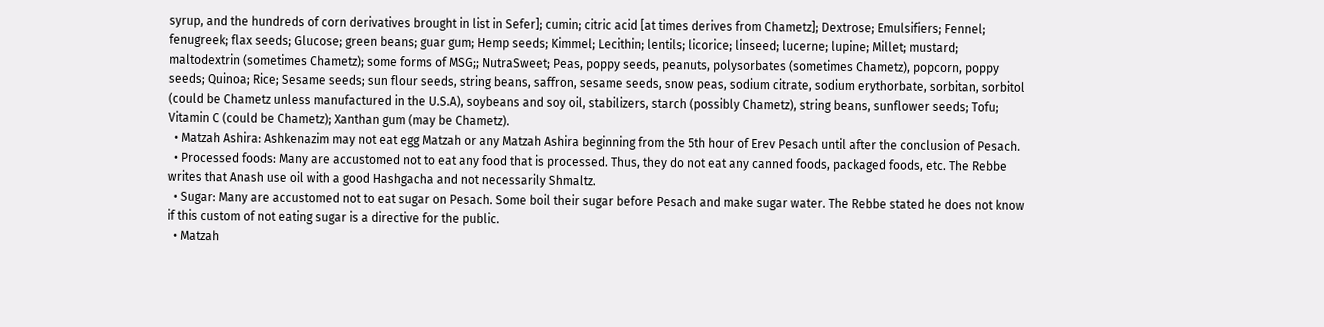syrup, and the hundreds of corn derivatives brought in list in Sefer]; cumin; citric acid [at times derives from Chametz]; Dextrose; Emulsifiers; Fennel; fenugreek; flax seeds; Glucose; green beans; guar gum; Hemp seeds; Kimmel; Lecithin; lentils; licorice; linseed; lucerne; lupine; Millet; mustard; maltodextrin (sometimes Chametz); some forms of MSG;; NutraSweet; Peas, poppy seeds, peanuts, polysorbates (sometimes Chametz), popcorn, poppy seeds; Quinoa; Rice; Sesame seeds; sun flour seeds, string beans, saffron, sesame seeds, snow peas, sodium citrate, sodium erythorbate, sorbitan, sorbitol (could be Chametz unless manufactured in the U.S.A), soybeans and soy oil, stabilizers, starch (possibly Chametz), string beans, sunflower seeds; Tofu; Vitamin C (could be Chametz); Xanthan gum (may be Chametz).
  • Matzah Ashira: Ashkenazim may not eat egg Matzah or any Matzah Ashira beginning from the 5th hour of Erev Pesach until after the conclusion of Pesach.
  • Processed foods: Many are accustomed not to eat any food that is processed. Thus, they do not eat any canned foods, packaged foods, etc. The Rebbe writes that Anash use oil with a good Hashgacha and not necessarily Shmaltz.
  • Sugar: Many are accustomed not to eat sugar on Pesach. Some boil their sugar before Pesach and make sugar water. The Rebbe stated he does not know if this custom of not eating sugar is a directive for the public.
  • Matzah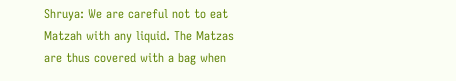Shruya: We are careful not to eat Matzah with any liquid. The Matzas are thus covered with a bag when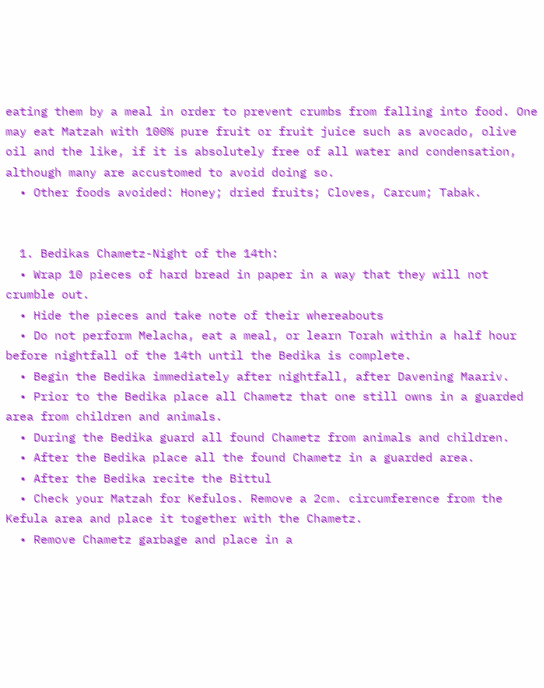eating them by a meal in order to prevent crumbs from falling into food. One may eat Matzah with 100% pure fruit or fruit juice such as avocado, olive oil and the like, if it is absolutely free of all water and condensation, although many are accustomed to avoid doing so.
  • Other foods avoided: Honey; dried fruits; Cloves, Carcum; Tabak.


  1. Bedikas Chametz-Night of the 14th:
  • Wrap 10 pieces of hard bread in paper in a way that they will not crumble out.
  • Hide the pieces and take note of their whereabouts
  • Do not perform Melacha, eat a meal, or learn Torah within a half hour before nightfall of the 14th until the Bedika is complete.
  • Begin the Bedika immediately after nightfall, after Davening Maariv.
  • Prior to the Bedika place all Chametz that one still owns in a guarded area from children and animals.
  • During the Bedika guard all found Chametz from animals and children.
  • After the Bedika place all the found Chametz in a guarded area.
  • After the Bedika recite the Bittul
  • Check your Matzah for Kefulos. Remove a 2cm. circumference from the Kefula area and place it together with the Chametz.
  • Remove Chametz garbage and place in a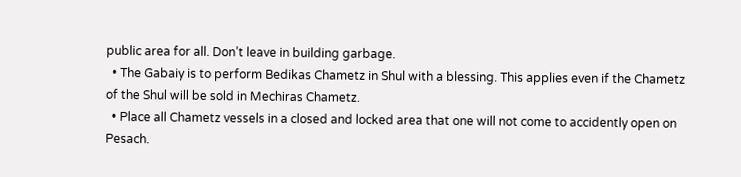public area for all. Don’t leave in building garbage.
  • The Gabaiy is to perform Bedikas Chametz in Shul with a blessing. This applies even if the Chametz of the Shul will be sold in Mechiras Chametz.
  • Place all Chametz vessels in a closed and locked area that one will not come to accidently open on Pesach.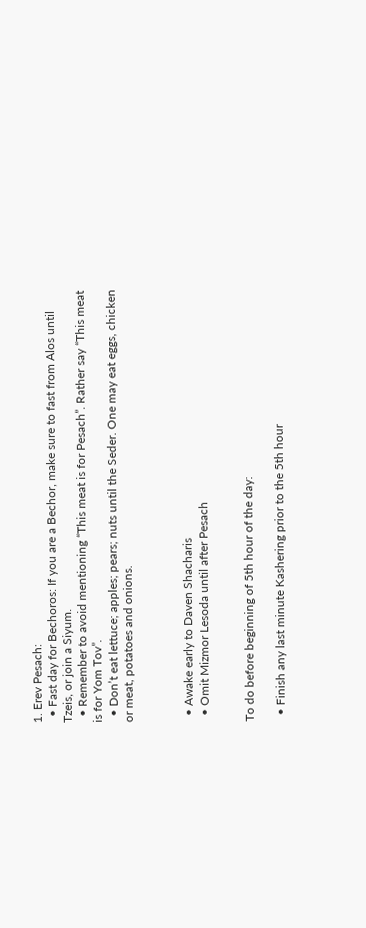1. Erev Pesach:
  • Fast day for Bechoros: If you are a Bechor, make sure to fast from Alos until Tzeis, or join a Siyum.
  • Remember to avoid mentioning “This meat is for Pesach”. Rather say “This meat is for Yom Tov”.
  • Don’t eat lettuce; apples; pears; nuts until the Seder. One may eat eggs, chicken or meat, potatoes and onions.



  • Awake early to Daven Shacharis
  • Omit Mizmor Lesoda until after Pesach


To do before beginning of 5th hour of the day:

  • Finish any last minute Kashering prior to the 5th hour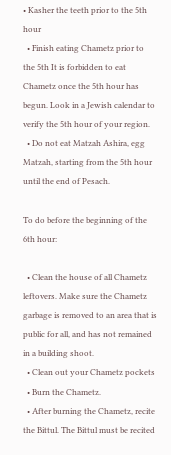• Kasher the teeth prior to the 5th hour
  • Finish eating Chametz prior to the 5th It is forbidden to eat Chametz once the 5th hour has begun. Look in a Jewish calendar to verify the 5th hour of your region.
  • Do not eat Matzah Ashira, egg Matzah, starting from the 5th hour until the end of Pesach.

To do before the beginning of the 6th hour:

  • Clean the house of all Chametz leftovers. Make sure the Chametz garbage is removed to an area that is public for all, and has not remained in a building shoot.
  • Clean out your Chametz pockets
  • Burn the Chametz.
  • After burning the Chametz, recite the Bittul. The Bittul must be recited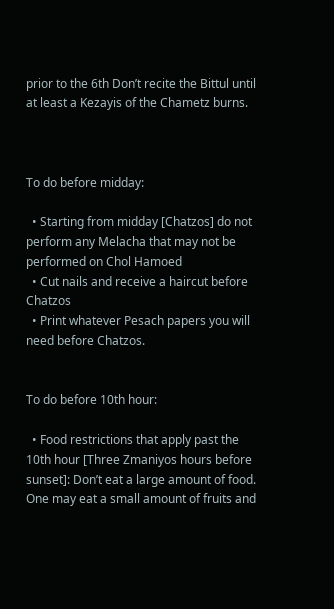prior to the 6th Don’t recite the Bittul until at least a Kezayis of the Chametz burns.



To do before midday:

  • Starting from midday [Chatzos] do not perform any Melacha that may not be performed on Chol Hamoed
  • Cut nails and receive a haircut before Chatzos
  • Print whatever Pesach papers you will need before Chatzos.


To do before 10th hour:

  • Food restrictions that apply past the 10th hour [Three Zmaniyos hours before sunset]: Don’t eat a large amount of food. One may eat a small amount of fruits and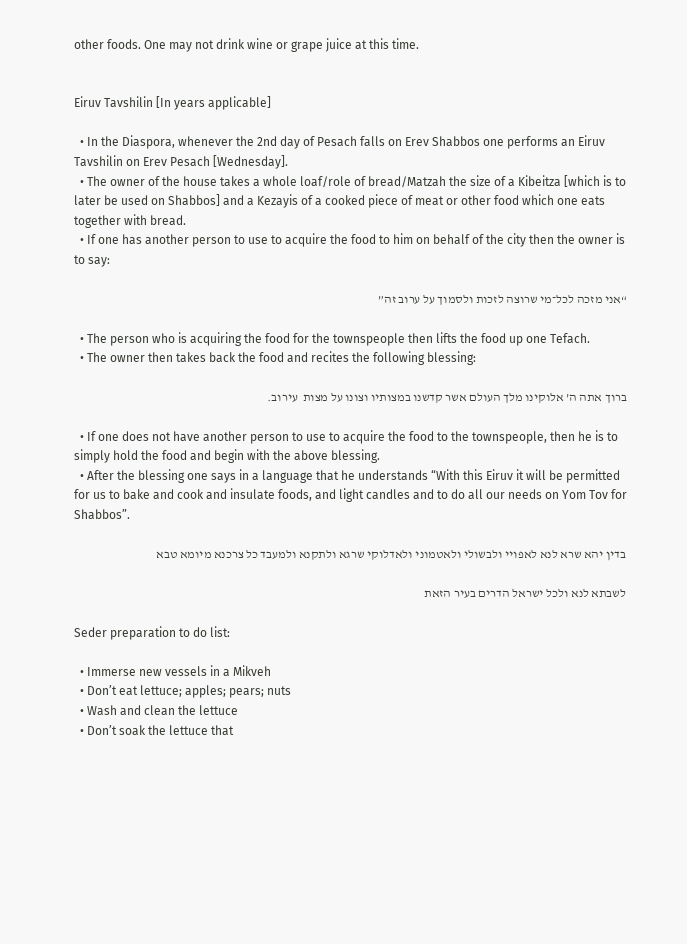other foods. One may not drink wine or grape juice at this time.


Eiruv Tavshilin [In years applicable]

  • In the Diaspora, whenever the 2nd day of Pesach falls on Erev Shabbos one performs an Eiruv Tavshilin on Erev Pesach [Wednesday].
  • The owner of the house takes a whole loaf/role of bread/Matzah the size of a Kibeitza [which is to later be used on Shabbos] and a Kezayis of a cooked piece of meat or other food which one eats together with bread.
  • If one has another person to use to acquire the food to him on behalf of the city then the owner is to say:

“אני מזכה לכל־מי שרוצה לזכות ולסמוך על ערוב זה”

  • The person who is acquiring the food for the townspeople then lifts the food up one Tefach.
  • The owner then takes back the food and recites the following blessing:

ברוך אתה ה’ אלוקינו מלך העולם אשר קדשנו במצותיו וצונו על מצות  עירוב.

  • If one does not have another person to use to acquire the food to the townspeople, then he is to simply hold the food and begin with the above blessing.
  • After the blessing one says in a language that he understands “With this Eiruv it will be permitted for us to bake and cook and insulate foods, and light candles and to do all our needs on Yom Tov for Shabbos”.

בדין יהא שרא לנא לאפויי ולבשולי ולאטמוני ולאדלוקי שרגא ולתקנא ולמעבד כל צרכנא מיומא טבא

לשבתא לנא ולכל ישראל הדרים בעיר הזאת

Seder preparation to do list:

  • Immerse new vessels in a Mikveh
  • Don’t eat lettuce; apples; pears; nuts
  • Wash and clean the lettuce
  • Don’t soak the lettuce that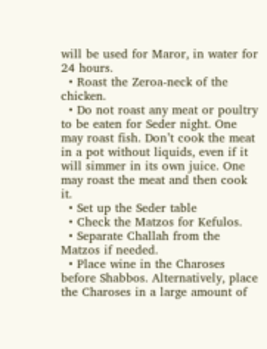will be used for Maror, in water for 24 hours.
  • Roast the Zeroa-neck of the chicken.
  • Do not roast any meat or poultry to be eaten for Seder night. One may roast fish. Don’t cook the meat in a pot without liquids, even if it will simmer in its own juice. One may roast the meat and then cook it.
  • Set up the Seder table
  • Check the Matzos for Kefulos.
  • Separate Challah from the Matzos if needed.
  • Place wine in the Charoses before Shabbos. Alternatively, place the Charoses in a large amount of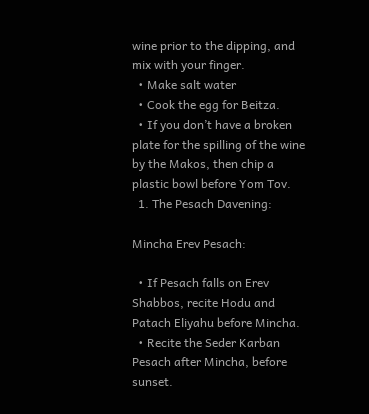wine prior to the dipping, and mix with your finger.
  • Make salt water
  • Cook the egg for Beitza.
  • If you don’t have a broken plate for the spilling of the wine by the Makos, then chip a plastic bowl before Yom Tov.
  1. The Pesach Davening:

Mincha Erev Pesach:

  • If Pesach falls on Erev Shabbos, recite Hodu and Patach Eliyahu before Mincha.
  • Recite the Seder Karban Pesach after Mincha, before sunset.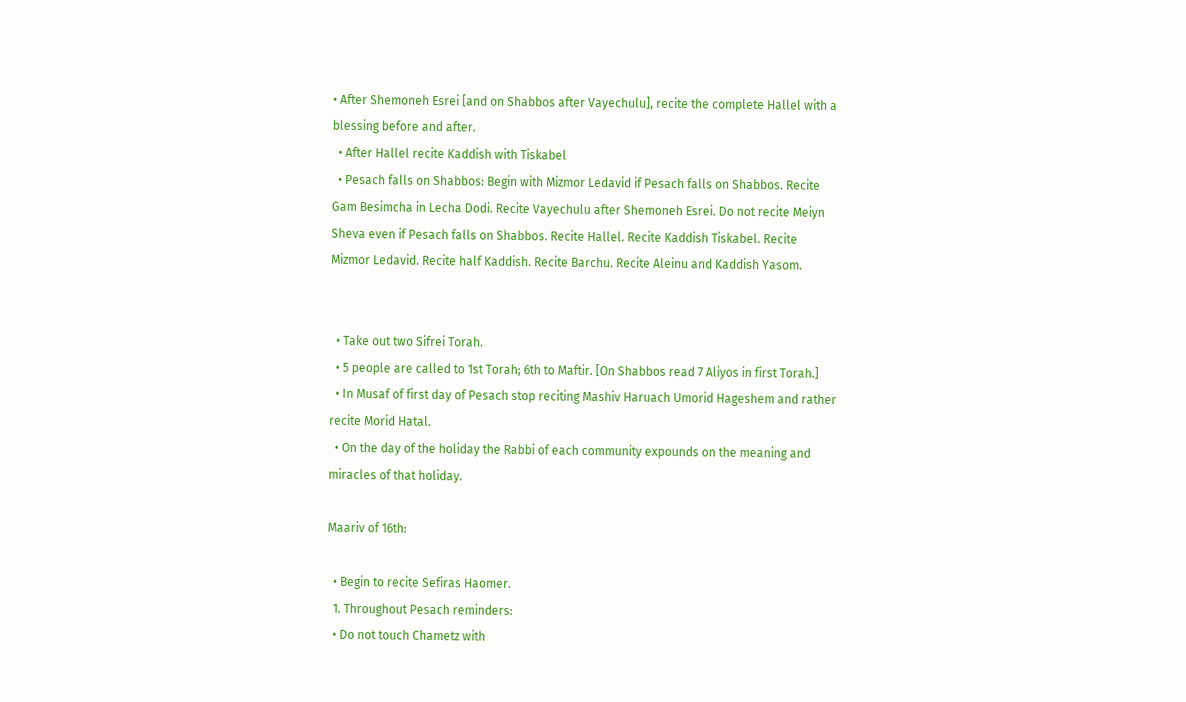• After Shemoneh Esrei [and on Shabbos after Vayechulu], recite the complete Hallel with a blessing before and after.
  • After Hallel recite Kaddish with Tiskabel
  • Pesach falls on Shabbos: Begin with Mizmor Ledavid if Pesach falls on Shabbos. Recite Gam Besimcha in Lecha Dodi. Recite Vayechulu after Shemoneh Esrei. Do not recite Meiyn Sheva even if Pesach falls on Shabbos. Recite Hallel. Recite Kaddish Tiskabel. Recite Mizmor Ledavid. Recite half Kaddish. Recite Barchu. Recite Aleinu and Kaddish Yasom.


  • Take out two Sifrei Torah.
  • 5 people are called to 1st Torah; 6th to Maftir. [On Shabbos read 7 Aliyos in first Torah.]
  • In Musaf of first day of Pesach stop reciting Mashiv Haruach Umorid Hageshem and rather recite Morid Hatal.
  • On the day of the holiday the Rabbi of each community expounds on the meaning and miracles of that holiday.

Maariv of 16th:

  • Begin to recite Sefiras Haomer.
  1. Throughout Pesach reminders:
  • Do not touch Chametz with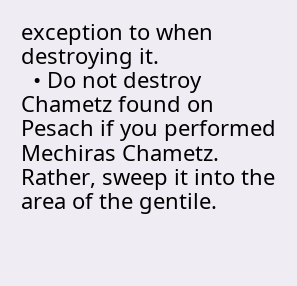exception to when destroying it.
  • Do not destroy Chametz found on Pesach if you performed Mechiras Chametz. Rather, sweep it into the area of the gentile.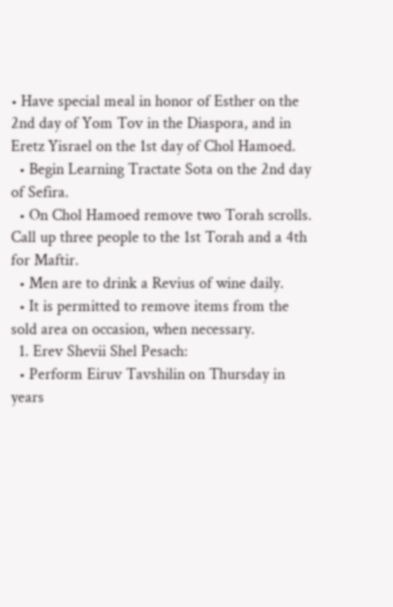• Have special meal in honor of Esther on the 2nd day of Yom Tov in the Diaspora, and in Eretz Yisrael on the 1st day of Chol Hamoed.
  • Begin Learning Tractate Sota on the 2nd day of Sefira.
  • On Chol Hamoed remove two Torah scrolls. Call up three people to the 1st Torah and a 4th for Maftir.
  • Men are to drink a Revius of wine daily.
  • It is permitted to remove items from the sold area on occasion, when necessary.
  1. Erev Shevii Shel Pesach:
  • Perform Eiruv Tavshilin on Thursday in years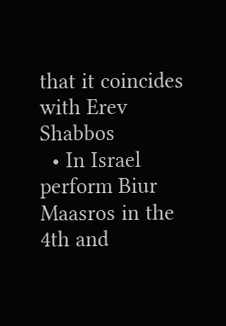that it coincides with Erev Shabbos
  • In Israel perform Biur Maasros in the 4th and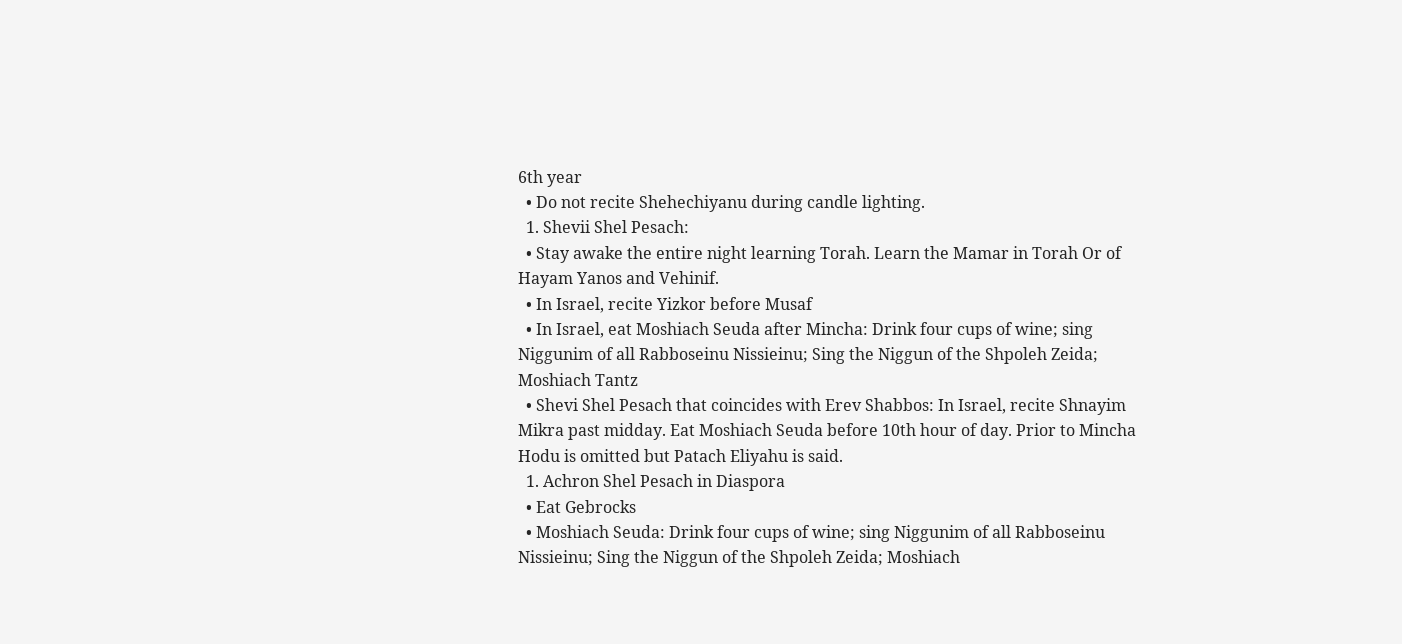6th year
  • Do not recite Shehechiyanu during candle lighting.
  1. Shevii Shel Pesach:
  • Stay awake the entire night learning Torah. Learn the Mamar in Torah Or of Hayam Yanos and Vehinif.
  • In Israel, recite Yizkor before Musaf
  • In Israel, eat Moshiach Seuda after Mincha: Drink four cups of wine; sing Niggunim of all Rabboseinu Nissieinu; Sing the Niggun of the Shpoleh Zeida; Moshiach Tantz
  • Shevi Shel Pesach that coincides with Erev Shabbos: In Israel, recite Shnayim Mikra past midday. Eat Moshiach Seuda before 10th hour of day. Prior to Mincha Hodu is omitted but Patach Eliyahu is said.
  1. Achron Shel Pesach in Diaspora
  • Eat Gebrocks
  • Moshiach Seuda: Drink four cups of wine; sing Niggunim of all Rabboseinu Nissieinu; Sing the Niggun of the Shpoleh Zeida; Moshiach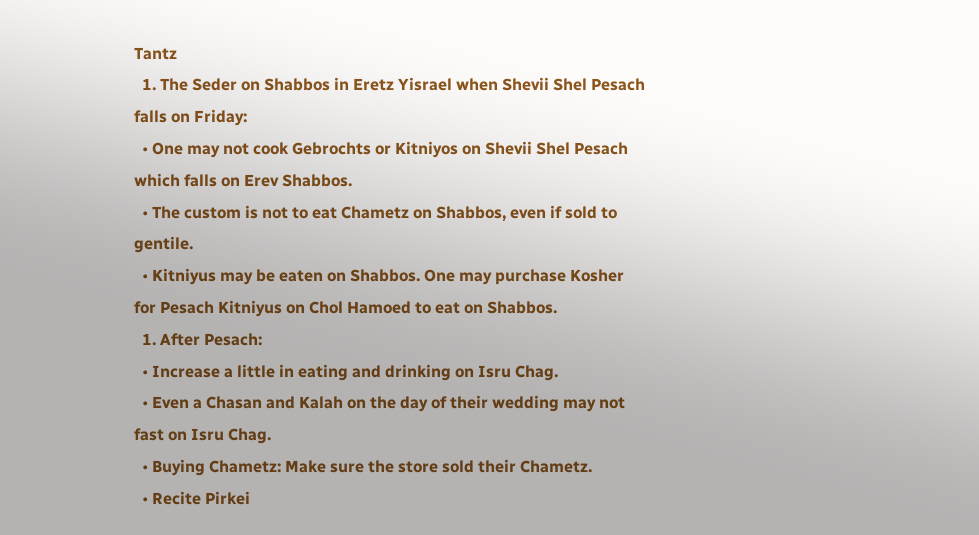Tantz
  1. The Seder on Shabbos in Eretz Yisrael when Shevii Shel Pesach falls on Friday:
  • One may not cook Gebrochts or Kitniyos on Shevii Shel Pesach which falls on Erev Shabbos.
  • The custom is not to eat Chametz on Shabbos, even if sold to gentile.
  • Kitniyus may be eaten on Shabbos. One may purchase Kosher for Pesach Kitniyus on Chol Hamoed to eat on Shabbos.
  1. After Pesach:
  • Increase a little in eating and drinking on Isru Chag.
  • Even a Chasan and Kalah on the day of their wedding may not fast on Isru Chag.
  • Buying Chametz: Make sure the store sold their Chametz.
  • Recite Pirkei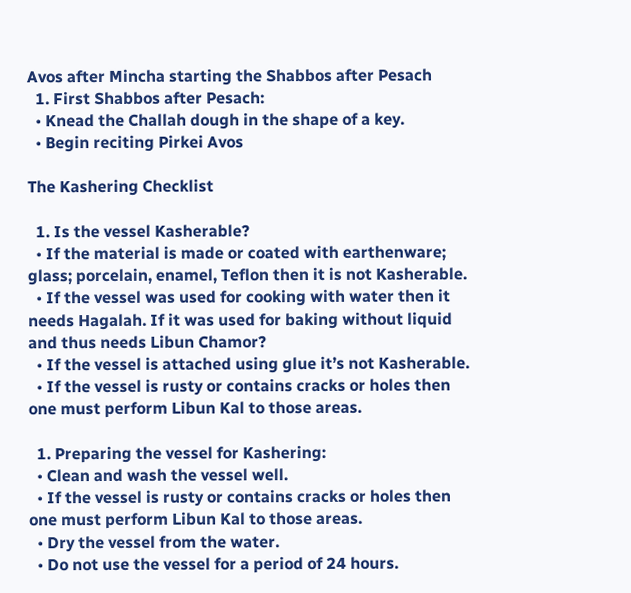Avos after Mincha starting the Shabbos after Pesach
  1. First Shabbos after Pesach:
  • Knead the Challah dough in the shape of a key.
  • Begin reciting Pirkei Avos

The Kashering Checklist

  1. Is the vessel Kasherable?
  • If the material is made or coated with earthenware; glass; porcelain, enamel, Teflon then it is not Kasherable.
  • If the vessel was used for cooking with water then it needs Hagalah. If it was used for baking without liquid and thus needs Libun Chamor?
  • If the vessel is attached using glue it’s not Kasherable.
  • If the vessel is rusty or contains cracks or holes then one must perform Libun Kal to those areas.

  1. Preparing the vessel for Kashering:
  • Clean and wash the vessel well.
  • If the vessel is rusty or contains cracks or holes then one must perform Libun Kal to those areas.
  • Dry the vessel from the water.
  • Do not use the vessel for a period of 24 hours.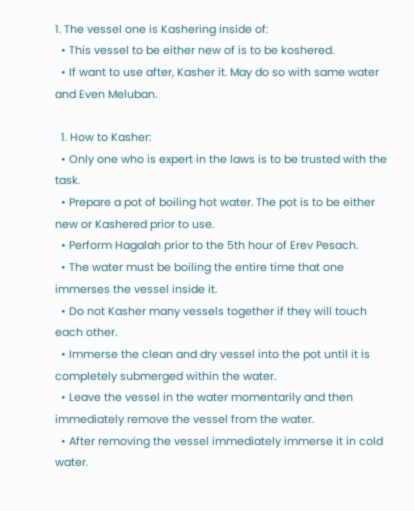1. The vessel one is Kashering inside of:
  • This vessel to be either new of is to be koshered.
  • If want to use after, Kasher it. May do so with same water and Even Meluban.

  1. How to Kasher:
  • Only one who is expert in the laws is to be trusted with the task.
  • Prepare a pot of boiling hot water. The pot is to be either new or Kashered prior to use.
  • Perform Hagalah prior to the 5th hour of Erev Pesach.
  • The water must be boiling the entire time that one immerses the vessel inside it.
  • Do not Kasher many vessels together if they will touch each other.
  • Immerse the clean and dry vessel into the pot until it is completely submerged within the water.
  • Leave the vessel in the water momentarily and then immediately remove the vessel from the water.
  • After removing the vessel immediately immerse it in cold water.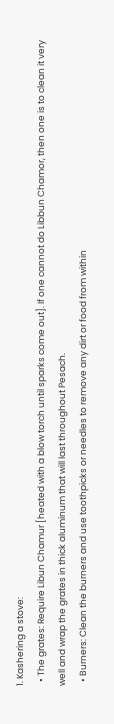1. Kashering a stove:
  • The grates: Require Libun Chamur [heated with a blow torch until sparks come out]. If one cannot do Libbun Chamor, then one is to clean it very well and wrap the grates in thick aluminum that will last throughout Pesach.
  • Burners: Clean the burners and use toothpicks or needles to remove any dirt or food from within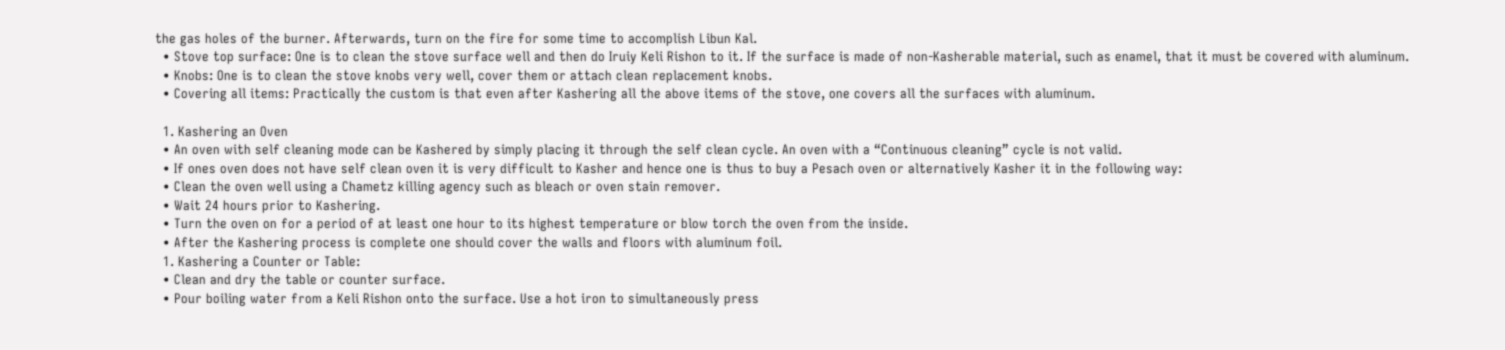the gas holes of the burner. Afterwards, turn on the fire for some time to accomplish Libun Kal.
  • Stove top surface: One is to clean the stove surface well and then do Iruiy Keli Rishon to it. If the surface is made of non-Kasherable material, such as enamel, that it must be covered with aluminum.
  • Knobs: One is to clean the stove knobs very well, cover them or attach clean replacement knobs.
  • Covering all items: Practically the custom is that even after Kashering all the above items of the stove, one covers all the surfaces with aluminum.

  1. Kashering an Oven
  • An oven with self cleaning mode can be Kashered by simply placing it through the self clean cycle. An oven with a “Continuous cleaning” cycle is not valid.
  • If ones oven does not have self clean oven it is very difficult to Kasher and hence one is thus to buy a Pesach oven or alternatively Kasher it in the following way:
  • Clean the oven well using a Chametz killing agency such as bleach or oven stain remover.
  • Wait 24 hours prior to Kashering.
  • Turn the oven on for a period of at least one hour to its highest temperature or blow torch the oven from the inside.
  • After the Kashering process is complete one should cover the walls and floors with aluminum foil.
  1. Kashering a Counter or Table:
  • Clean and dry the table or counter surface.
  • Pour boiling water from a Keli Rishon onto the surface. Use a hot iron to simultaneously press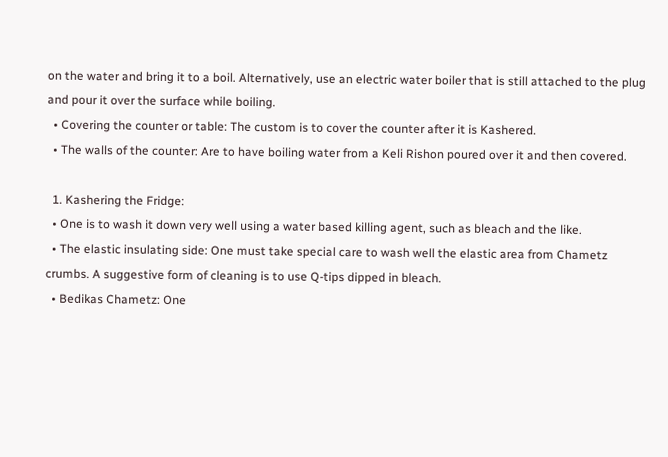on the water and bring it to a boil. Alternatively, use an electric water boiler that is still attached to the plug and pour it over the surface while boiling.
  • Covering the counter or table: The custom is to cover the counter after it is Kashered.
  • The walls of the counter: Are to have boiling water from a Keli Rishon poured over it and then covered.

  1. Kashering the Fridge:
  • One is to wash it down very well using a water based killing agent, such as bleach and the like.
  • The elastic insulating side: One must take special care to wash well the elastic area from Chametz crumbs. A suggestive form of cleaning is to use Q-tips dipped in bleach.
  • Bedikas Chametz: One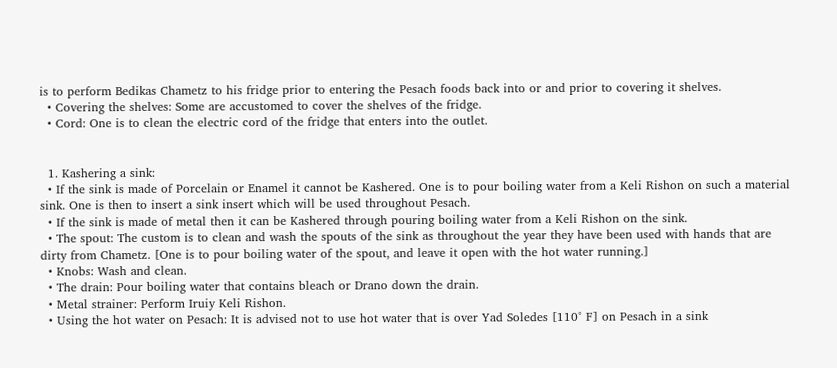is to perform Bedikas Chametz to his fridge prior to entering the Pesach foods back into or and prior to covering it shelves.
  • Covering the shelves: Some are accustomed to cover the shelves of the fridge.
  • Cord: One is to clean the electric cord of the fridge that enters into the outlet.


  1. Kashering a sink:
  • If the sink is made of Porcelain or Enamel it cannot be Kashered. One is to pour boiling water from a Keli Rishon on such a material sink. One is then to insert a sink insert which will be used throughout Pesach.
  • If the sink is made of metal then it can be Kashered through pouring boiling water from a Keli Rishon on the sink.
  • The spout: The custom is to clean and wash the spouts of the sink as throughout the year they have been used with hands that are dirty from Chametz. [One is to pour boiling water of the spout, and leave it open with the hot water running.]
  • Knobs: Wash and clean.
  • The drain: Pour boiling water that contains bleach or Drano down the drain.
  • Metal strainer: Perform Iruiy Keli Rishon.
  • Using the hot water on Pesach: It is advised not to use hot water that is over Yad Soledes [110° F] on Pesach in a sink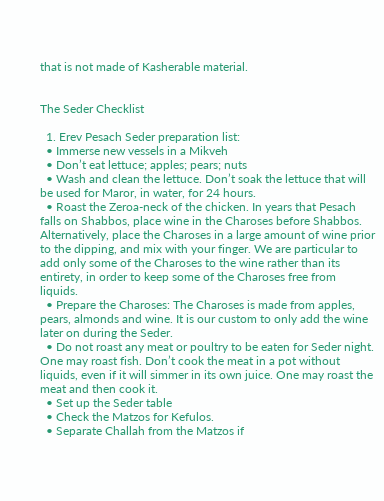that is not made of Kasherable material.


The Seder Checklist

  1. Erev Pesach Seder preparation list:
  • Immerse new vessels in a Mikveh
  • Don’t eat lettuce; apples; pears; nuts
  • Wash and clean the lettuce. Don’t soak the lettuce that will be used for Maror, in water, for 24 hours.
  • Roast the Zeroa-neck of the chicken. In years that Pesach falls on Shabbos, place wine in the Charoses before Shabbos. Alternatively, place the Charoses in a large amount of wine prior to the dipping, and mix with your finger. We are particular to add only some of the Charoses to the wine rather than its entirety, in order to keep some of the Charoses free from liquids.
  • Prepare the Charoses: The Charoses is made from apples, pears, almonds and wine. It is our custom to only add the wine later on during the Seder.
  • Do not roast any meat or poultry to be eaten for Seder night. One may roast fish. Don’t cook the meat in a pot without liquids, even if it will simmer in its own juice. One may roast the meat and then cook it.
  • Set up the Seder table
  • Check the Matzos for Kefulos.
  • Separate Challah from the Matzos if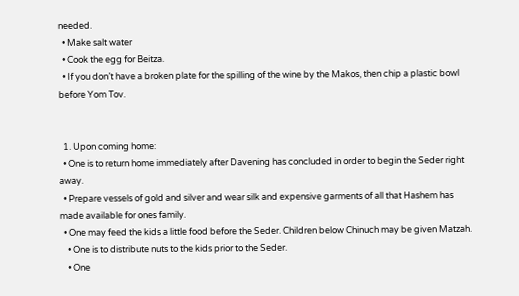needed.
  • Make salt water
  • Cook the egg for Beitza.
  • If you don’t have a broken plate for the spilling of the wine by the Makos, then chip a plastic bowl before Yom Tov.


  1. Upon coming home:
  • One is to return home immediately after Davening has concluded in order to begin the Seder right away.
  • Prepare vessels of gold and silver and wear silk and expensive garments of all that Hashem has made available for ones family.
  • One may feed the kids a little food before the Seder. Children below Chinuch may be given Matzah.
    • One is to distribute nuts to the kids prior to the Seder.
    • One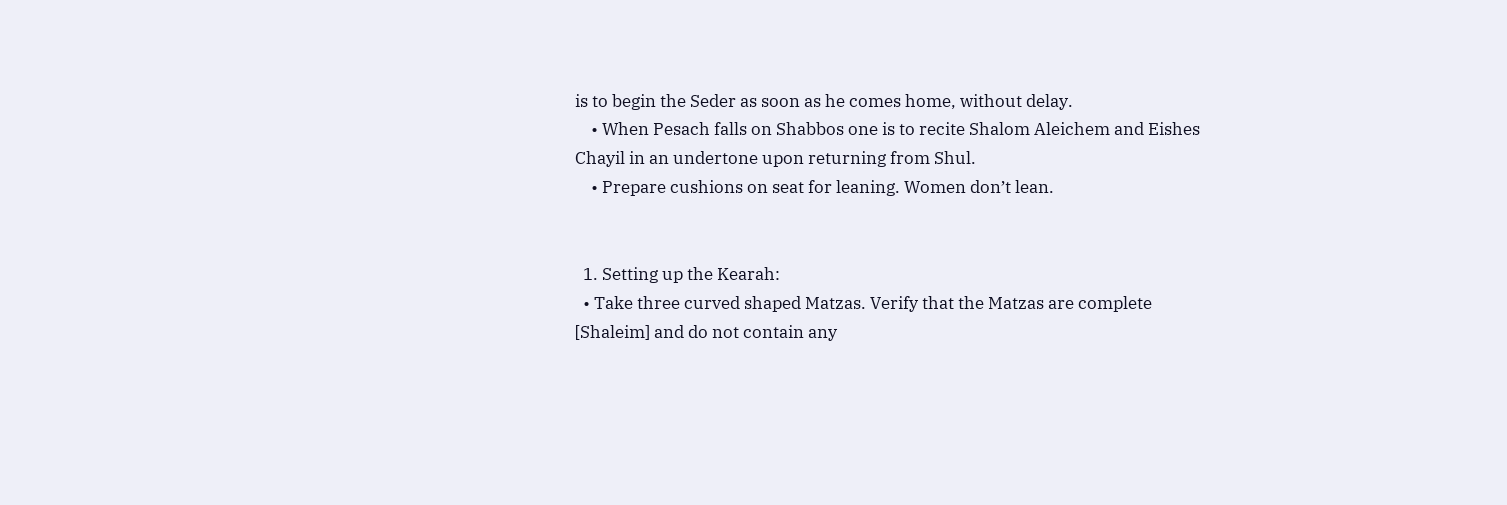is to begin the Seder as soon as he comes home, without delay.
    • When Pesach falls on Shabbos one is to recite Shalom Aleichem and Eishes Chayil in an undertone upon returning from Shul.
    • Prepare cushions on seat for leaning. Women don’t lean.


  1. Setting up the Kearah:
  • Take three curved shaped Matzas. Verify that the Matzas are complete [Shaleim] and do not contain any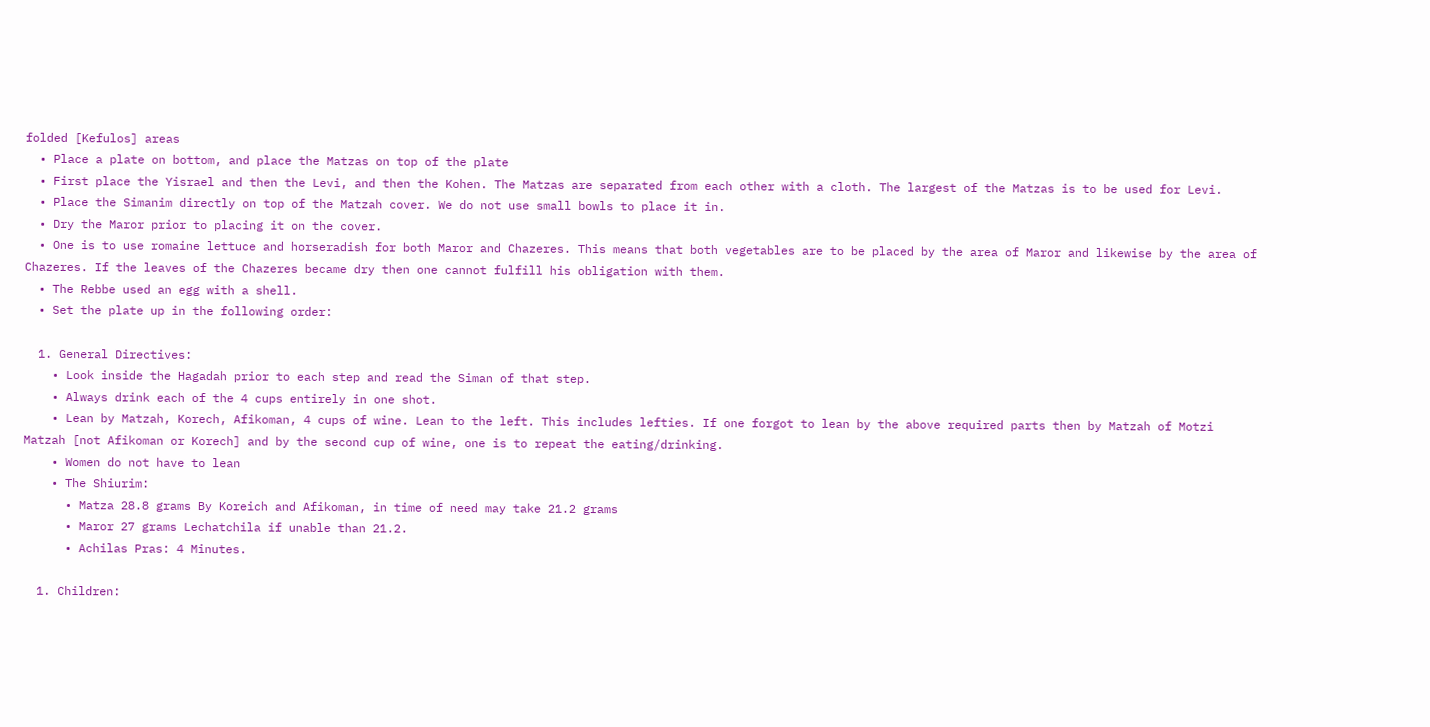folded [Kefulos] areas
  • Place a plate on bottom, and place the Matzas on top of the plate
  • First place the Yisrael and then the Levi, and then the Kohen. The Matzas are separated from each other with a cloth. The largest of the Matzas is to be used for Levi.
  • Place the Simanim directly on top of the Matzah cover. We do not use small bowls to place it in.
  • Dry the Maror prior to placing it on the cover.
  • One is to use romaine lettuce and horseradish for both Maror and Chazeres. This means that both vegetables are to be placed by the area of Maror and likewise by the area of Chazeres. If the leaves of the Chazeres became dry then one cannot fulfill his obligation with them.
  • The Rebbe used an egg with a shell.
  • Set the plate up in the following order:

  1. General Directives:
    • Look inside the Hagadah prior to each step and read the Siman of that step.
    • Always drink each of the 4 cups entirely in one shot.
    • Lean by Matzah, Korech, Afikoman, 4 cups of wine. Lean to the left. This includes lefties. If one forgot to lean by the above required parts then by Matzah of Motzi Matzah [not Afikoman or Korech] and by the second cup of wine, one is to repeat the eating/drinking.
    • Women do not have to lean
    • The Shiurim:
      • Matza 28.8 grams By Koreich and Afikoman, in time of need may take 21.2 grams
      • Maror 27 grams Lechatchila if unable than 21.2.
      • Achilas Pras: 4 Minutes.

  1. Children: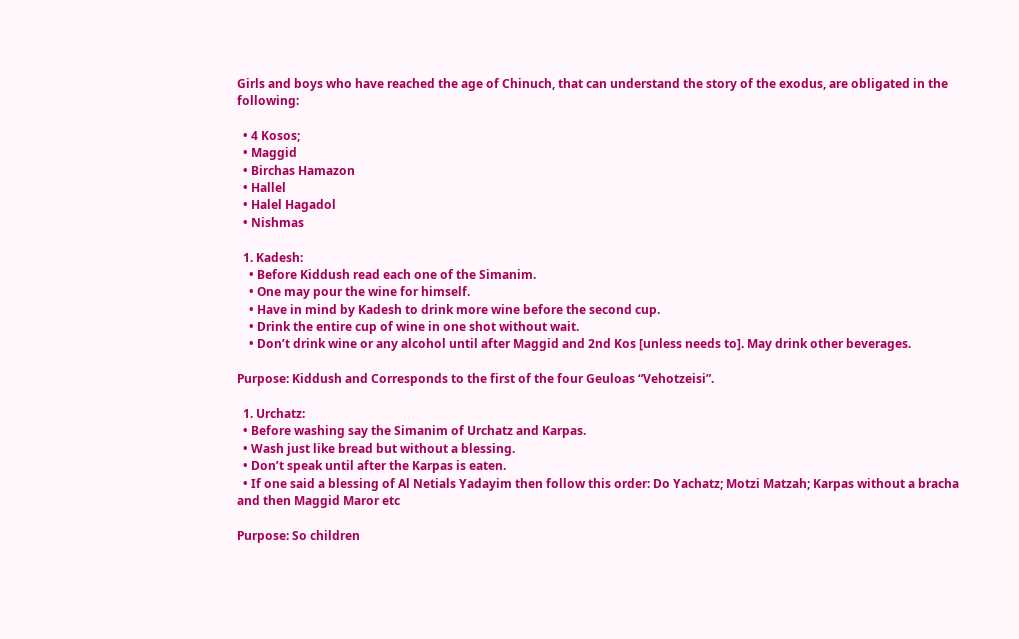Girls and boys who have reached the age of Chinuch, that can understand the story of the exodus, are obligated in the following:

  • 4 Kosos;
  • Maggid
  • Birchas Hamazon
  • Hallel
  • Halel Hagadol
  • Nishmas

  1. Kadesh:
    • Before Kiddush read each one of the Simanim.
    • One may pour the wine for himself.
    • Have in mind by Kadesh to drink more wine before the second cup.
    • Drink the entire cup of wine in one shot without wait.
    • Don’t drink wine or any alcohol until after Maggid and 2nd Kos [unless needs to]. May drink other beverages.

Purpose: Kiddush and Corresponds to the first of the four Geuloas “Vehotzeisi”.

  1. Urchatz:
  • Before washing say the Simanim of Urchatz and Karpas.
  • Wash just like bread but without a blessing.
  • Don’t speak until after the Karpas is eaten.
  • If one said a blessing of Al Netials Yadayim then follow this order: Do Yachatz; Motzi Matzah; Karpas without a bracha and then Maggid Maror etc

Purpose: So children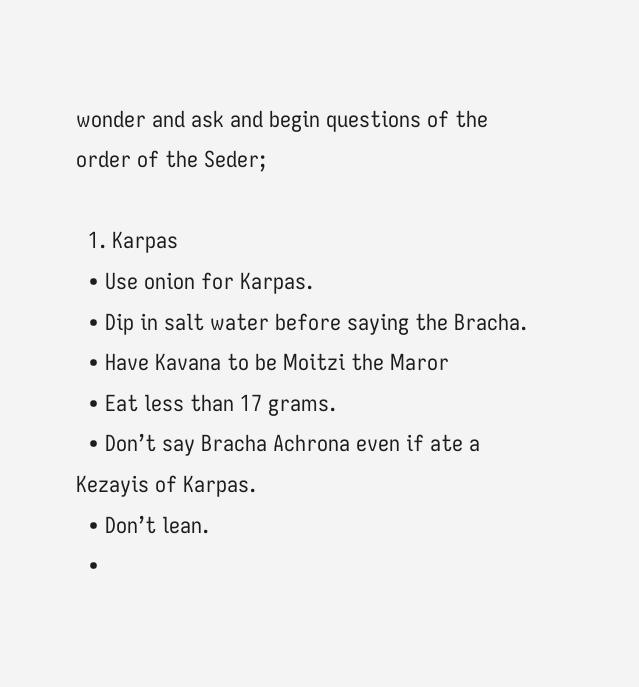wonder and ask and begin questions of the order of the Seder;

  1. Karpas
  • Use onion for Karpas.
  • Dip in salt water before saying the Bracha.
  • Have Kavana to be Moitzi the Maror
  • Eat less than 17 grams.
  • Don’t say Bracha Achrona even if ate a Kezayis of Karpas.
  • Don’t lean.
  •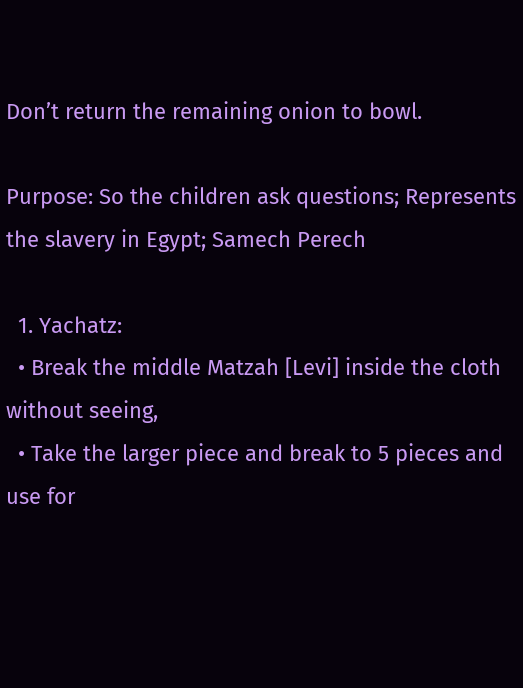Don’t return the remaining onion to bowl.

Purpose: So the children ask questions; Represents the slavery in Egypt; Samech Perech

  1. Yachatz:
  • Break the middle Matzah [Levi] inside the cloth without seeing,
  • Take the larger piece and break to 5 pieces and use for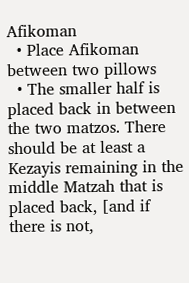Afikoman
  • Place Afikoman between two pillows
  • The smaller half is placed back in between the two matzos. There should be at least a Kezayis remaining in the middle Matzah that is placed back, [and if there is not,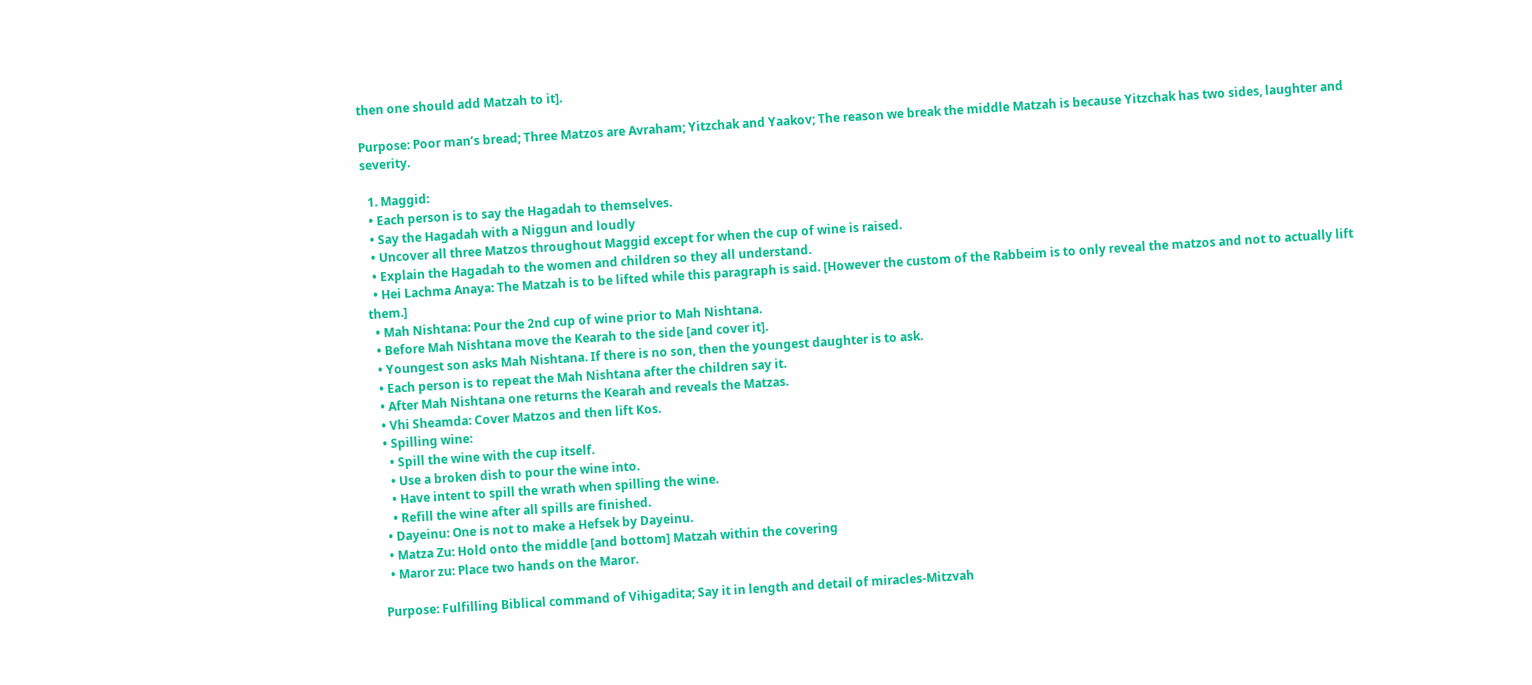then one should add Matzah to it].

Purpose: Poor man’s bread; Three Matzos are Avraham; Yitzchak and Yaakov; The reason we break the middle Matzah is because Yitzchak has two sides, laughter and severity.

  1. Maggid:
  • Each person is to say the Hagadah to themselves.
  • Say the Hagadah with a Niggun and loudly
  • Uncover all three Matzos throughout Maggid except for when the cup of wine is raised.
  • Explain the Hagadah to the women and children so they all understand.
  • Hei Lachma Anaya: The Matzah is to be lifted while this paragraph is said. [However the custom of the Rabbeim is to only reveal the matzos and not to actually lift them.]
  • Mah Nishtana: Pour the 2nd cup of wine prior to Mah Nishtana.
  • Before Mah Nishtana move the Kearah to the side [and cover it].
  • Youngest son asks Mah Nishtana. If there is no son, then the youngest daughter is to ask.
  • Each person is to repeat the Mah Nishtana after the children say it.
  • After Mah Nishtana one returns the Kearah and reveals the Matzas.
  • Vhi Sheamda: Cover Matzos and then lift Kos.
  • Spilling wine:
    • Spill the wine with the cup itself.
    • Use a broken dish to pour the wine into.
    • Have intent to spill the wrath when spilling the wine.
    • Refill the wine after all spills are finished.
  • Dayeinu: One is not to make a Hefsek by Dayeinu.
  • Matza Zu: Hold onto the middle [and bottom] Matzah within the covering
  • Maror zu: Place two hands on the Maror.

Purpose: Fulfilling Biblical command of Vihigadita; Say it in length and detail of miracles-Mitzvah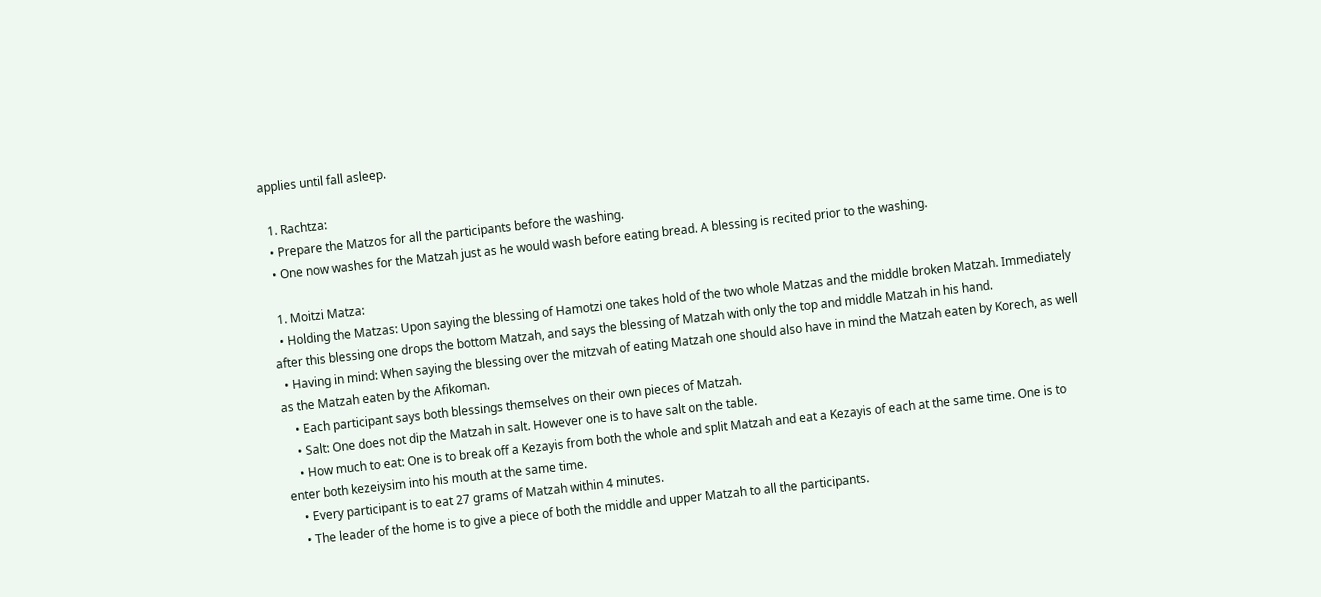applies until fall asleep.

  1. Rachtza:
  • Prepare the Matzos for all the participants before the washing.
  • One now washes for the Matzah just as he would wash before eating bread. A blessing is recited prior to the washing.

  1. Moitzi Matza:
  • Holding the Matzas: Upon saying the blessing of Hamotzi one takes hold of the two whole Matzas and the middle broken Matzah. Immediately after this blessing one drops the bottom Matzah, and says the blessing of Matzah with only the top and middle Matzah in his hand.
  • Having in mind: When saying the blessing over the mitzvah of eating Matzah one should also have in mind the Matzah eaten by Korech, as well as the Matzah eaten by the Afikoman.
    • Each participant says both blessings themselves on their own pieces of Matzah.
    • Salt: One does not dip the Matzah in salt. However one is to have salt on the table.
    • How much to eat: One is to break off a Kezayis from both the whole and split Matzah and eat a Kezayis of each at the same time. One is to enter both kezeiysim into his mouth at the same time.
    • Every participant is to eat 27 grams of Matzah within 4 minutes.
    • The leader of the home is to give a piece of both the middle and upper Matzah to all the participants.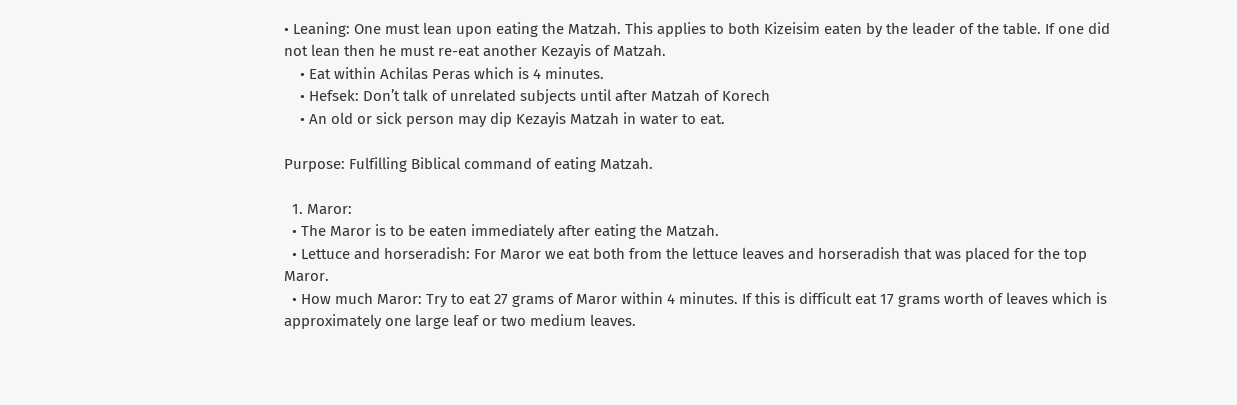• Leaning: One must lean upon eating the Matzah. This applies to both Kizeisim eaten by the leader of the table. If one did not lean then he must re-eat another Kezayis of Matzah.
    • Eat within Achilas Peras which is 4 minutes.
    • Hefsek: Don’t talk of unrelated subjects until after Matzah of Korech
    • An old or sick person may dip Kezayis Matzah in water to eat.

Purpose: Fulfilling Biblical command of eating Matzah.

  1. Maror:
  • The Maror is to be eaten immediately after eating the Matzah.
  • Lettuce and horseradish: For Maror we eat both from the lettuce leaves and horseradish that was placed for the top Maror.
  • How much Maror: Try to eat 27 grams of Maror within 4 minutes. If this is difficult eat 17 grams worth of leaves which is approximately one large leaf or two medium leaves.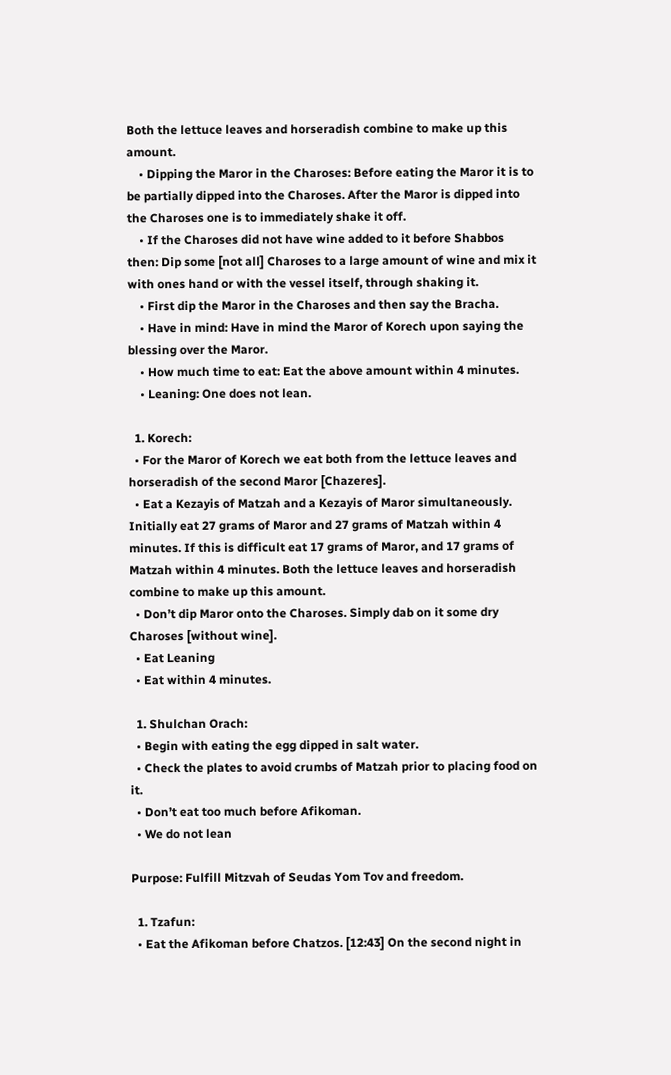Both the lettuce leaves and horseradish combine to make up this amount.
    • Dipping the Maror in the Charoses: Before eating the Maror it is to be partially dipped into the Charoses. After the Maror is dipped into the Charoses one is to immediately shake it off.
    • If the Charoses did not have wine added to it before Shabbos then: Dip some [not all] Charoses to a large amount of wine and mix it with ones hand or with the vessel itself, through shaking it.
    • First dip the Maror in the Charoses and then say the Bracha.
    • Have in mind: Have in mind the Maror of Korech upon saying the blessing over the Maror.
    • How much time to eat: Eat the above amount within 4 minutes.
    • Leaning: One does not lean.

  1. Korech:
  • For the Maror of Korech we eat both from the lettuce leaves and horseradish of the second Maror [Chazeres].
  • Eat a Kezayis of Matzah and a Kezayis of Maror simultaneously. Initially eat 27 grams of Maror and 27 grams of Matzah within 4 minutes. If this is difficult eat 17 grams of Maror, and 17 grams of Matzah within 4 minutes. Both the lettuce leaves and horseradish combine to make up this amount.
  • Don’t dip Maror onto the Charoses. Simply dab on it some dry Charoses [without wine].
  • Eat Leaning
  • Eat within 4 minutes.

  1. Shulchan Orach:
  • Begin with eating the egg dipped in salt water.
  • Check the plates to avoid crumbs of Matzah prior to placing food on it.
  • Don’t eat too much before Afikoman.
  • We do not lean

Purpose: Fulfill Mitzvah of Seudas Yom Tov and freedom.

  1. Tzafun:
  • Eat the Afikoman before Chatzos. [12:43] On the second night in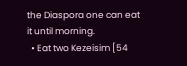the Diaspora one can eat it until morning.
  • Eat two Kezeisim [54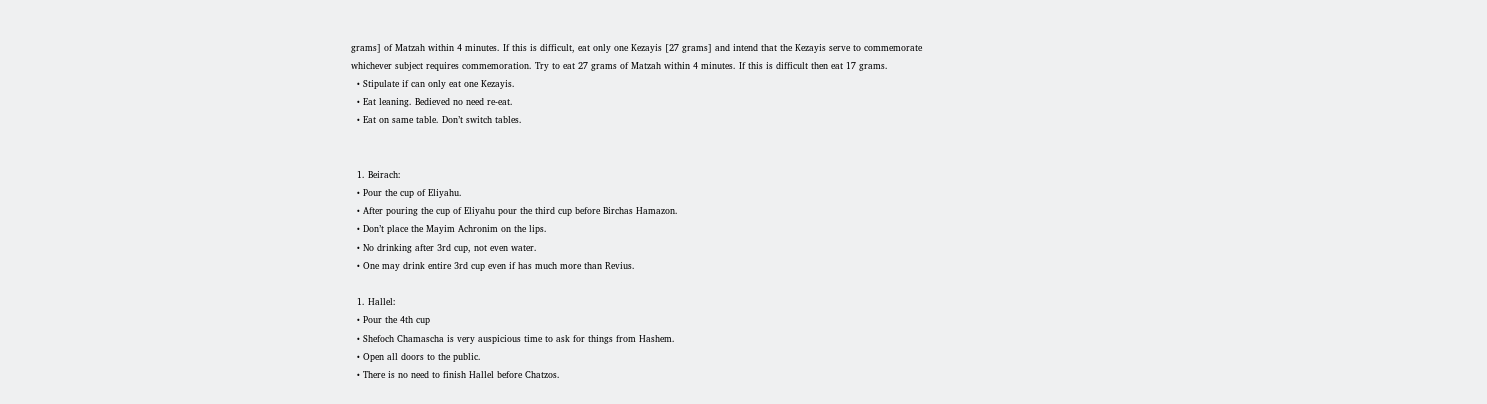grams] of Matzah within 4 minutes. If this is difficult, eat only one Kezayis [27 grams] and intend that the Kezayis serve to commemorate whichever subject requires commemoration. Try to eat 27 grams of Matzah within 4 minutes. If this is difficult then eat 17 grams.
  • Stipulate if can only eat one Kezayis.
  • Eat leaning. Bedieved no need re-eat.
  • Eat on same table. Don’t switch tables.


  1. Beirach:
  • Pour the cup of Eliyahu.
  • After pouring the cup of Eliyahu pour the third cup before Birchas Hamazon.
  • Don’t place the Mayim Achronim on the lips.
  • No drinking after 3rd cup, not even water.
  • One may drink entire 3rd cup even if has much more than Revius.

  1. Hallel:
  • Pour the 4th cup
  • Shefoch Chamascha is very auspicious time to ask for things from Hashem.
  • Open all doors to the public.
  • There is no need to finish Hallel before Chatzos.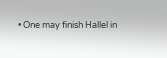• One may finish Hallel in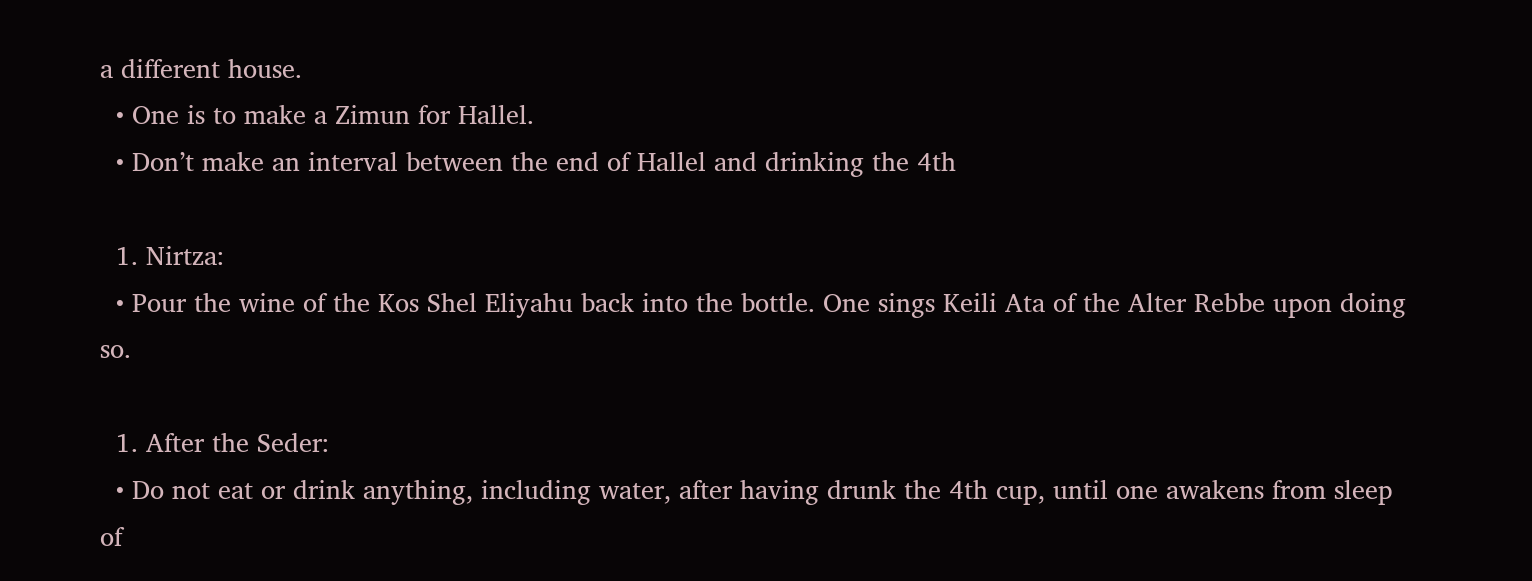a different house.
  • One is to make a Zimun for Hallel.
  • Don’t make an interval between the end of Hallel and drinking the 4th

  1. Nirtza:
  • Pour the wine of the Kos Shel Eliyahu back into the bottle. One sings Keili Ata of the Alter Rebbe upon doing so.

  1. After the Seder:
  • Do not eat or drink anything, including water, after having drunk the 4th cup, until one awakens from sleep of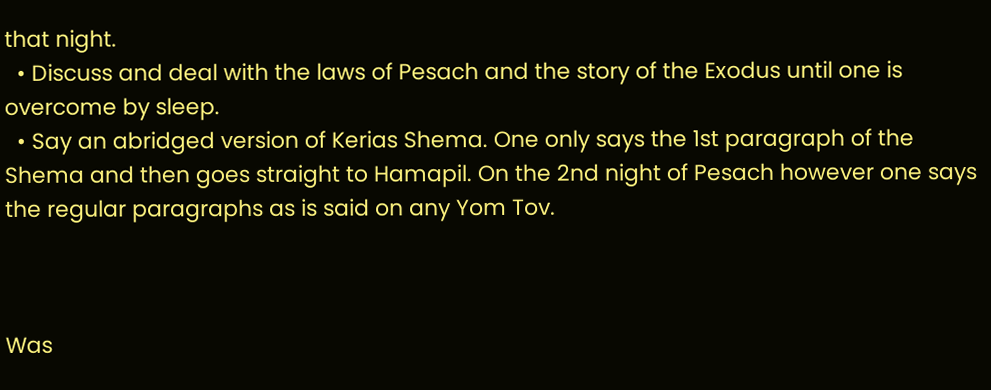that night.
  • Discuss and deal with the laws of Pesach and the story of the Exodus until one is overcome by sleep.
  • Say an abridged version of Kerias Shema. One only says the 1st paragraph of the Shema and then goes straight to Hamapil. On the 2nd night of Pesach however one says the regular paragraphs as is said on any Yom Tov.



Was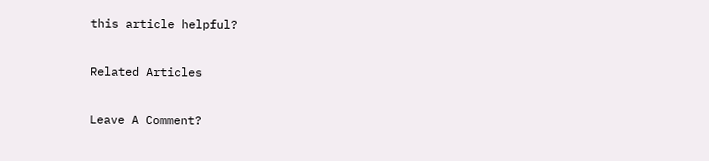this article helpful?

Related Articles

Leave A Comment?